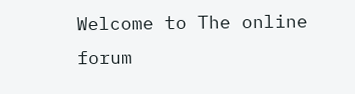Welcome to The online forum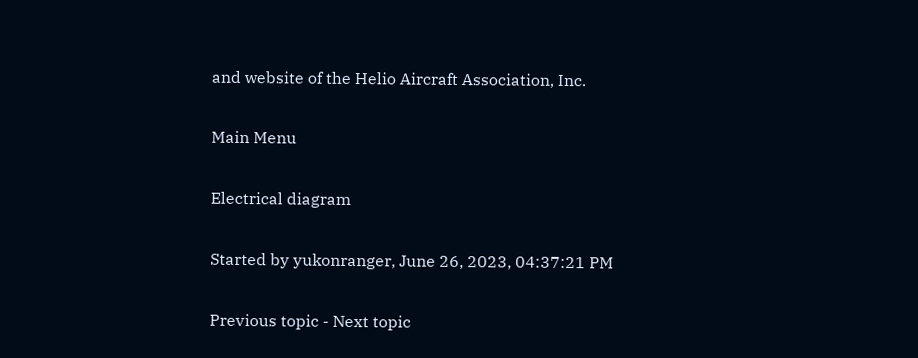and website of the Helio Aircraft Association, Inc.

Main Menu

Electrical diagram

Started by yukonranger, June 26, 2023, 04:37:21 PM

Previous topic - Next topic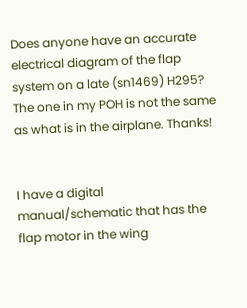Does anyone have an accurate electrical diagram of the flap system on a late (sn1469) H295?  The one in my POH is not the same as what is in the airplane. Thanks!


I have a digital manual/schematic that has the flap motor in the wing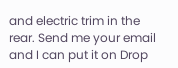and electric trim in the rear. Send me your email and I can put it on Drop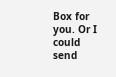Box for you. Or I could send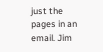just the pages in an email. Jim